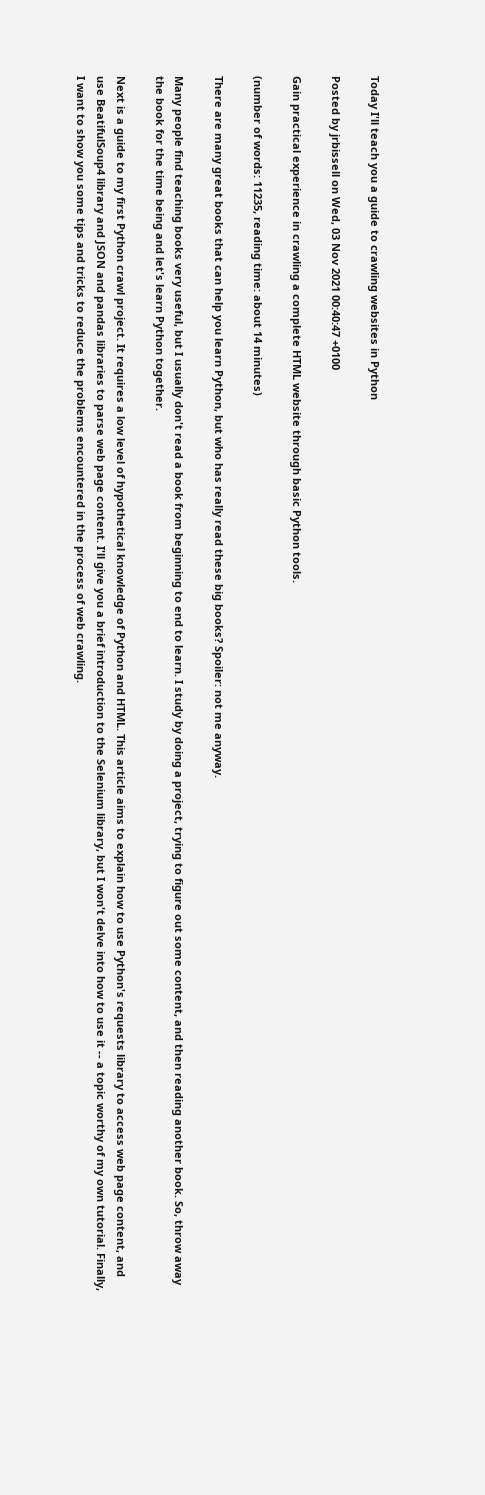Today I'll teach you a guide to crawling websites in Python

Posted by jrbissell on Wed, 03 Nov 2021 00:40:47 +0100

Gain practical experience in crawling a complete HTML website through basic Python tools.

(number of words: 11235, reading time: about 14 minutes)

There are many great books that can help you learn Python, but who has really read these big books? Spoiler: not me anyway.

Many people find teaching books very useful, but I usually don't read a book from beginning to end to learn. I study by doing a project, trying to figure out some content, and then reading another book. So, throw away the book for the time being and let's learn Python together.

Next is a guide to my first Python crawl project. It requires a low level of hypothetical knowledge of Python and HTML. This article aims to explain how to use Python's requests library to access web page content, and use BeatifulSoup4 library and JSON and pandas libraries to parse web page content. I'll give you a brief introduction to the Selenium library, but I won't delve into how to use it -- a topic worthy of my own tutorial. Finally, I want to show you some tips and tricks to reduce the problems encountered in the process of web crawling.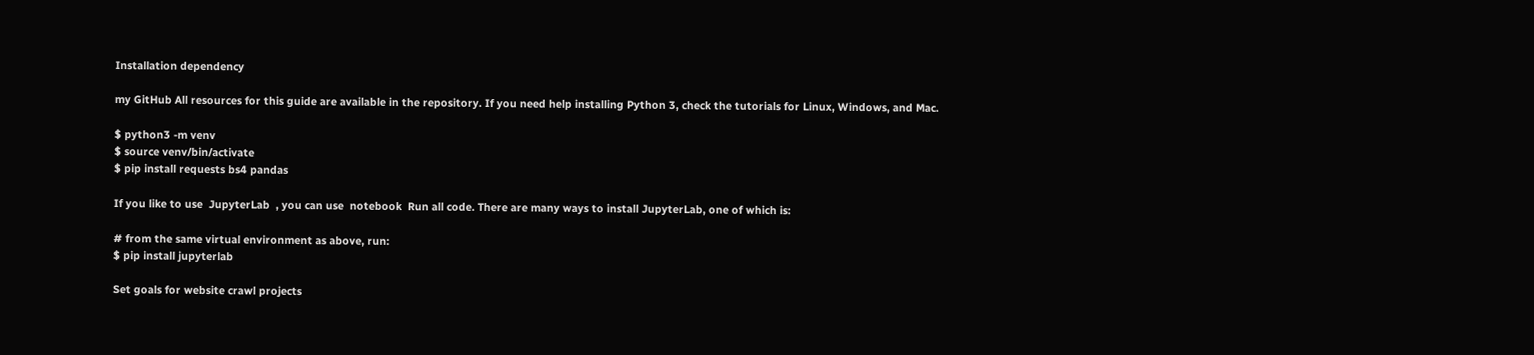Installation dependency

my GitHub All resources for this guide are available in the repository. If you need help installing Python 3, check the tutorials for Linux, Windows, and Mac.

$ python3 -m venv
$ source venv/bin/activate
$ pip install requests bs4 pandas

If you like to use  JupyterLab  , you can use  notebook  Run all code. There are many ways to install JupyterLab, one of which is:

# from the same virtual environment as above, run:
$ pip install jupyterlab

Set goals for website crawl projects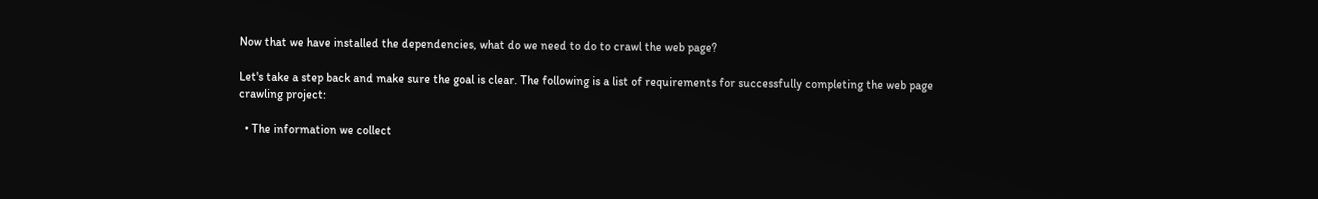Now that we have installed the dependencies, what do we need to do to crawl the web page?

Let's take a step back and make sure the goal is clear. The following is a list of requirements for successfully completing the web page crawling project:

  • The information we collect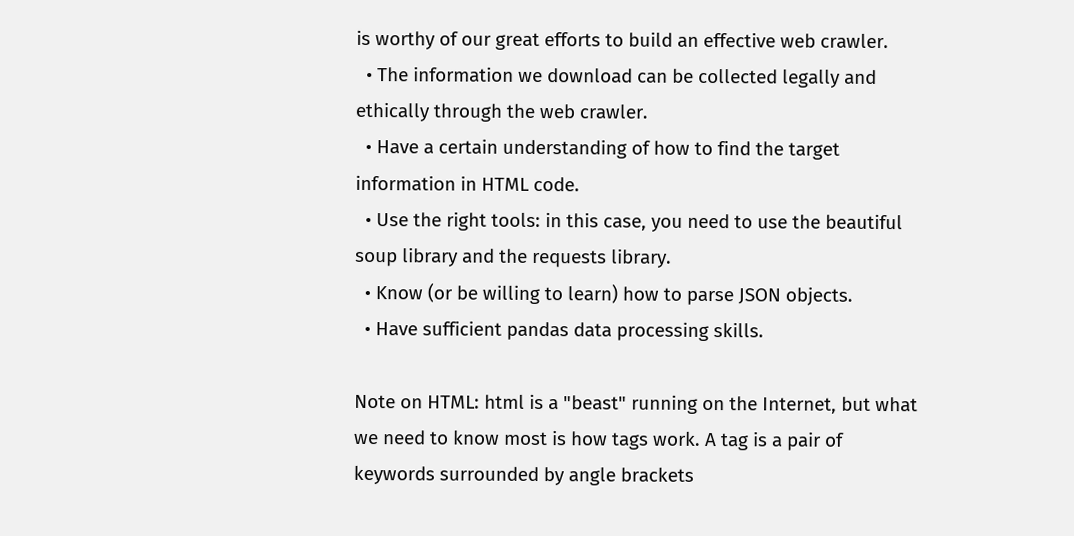is worthy of our great efforts to build an effective web crawler.
  • The information we download can be collected legally and ethically through the web crawler.
  • Have a certain understanding of how to find the target information in HTML code.
  • Use the right tools: in this case, you need to use the beautiful soup library and the requests library.
  • Know (or be willing to learn) how to parse JSON objects.
  • Have sufficient pandas data processing skills.

Note on HTML: html is a "beast" running on the Internet, but what we need to know most is how tags work. A tag is a pair of keywords surrounded by angle brackets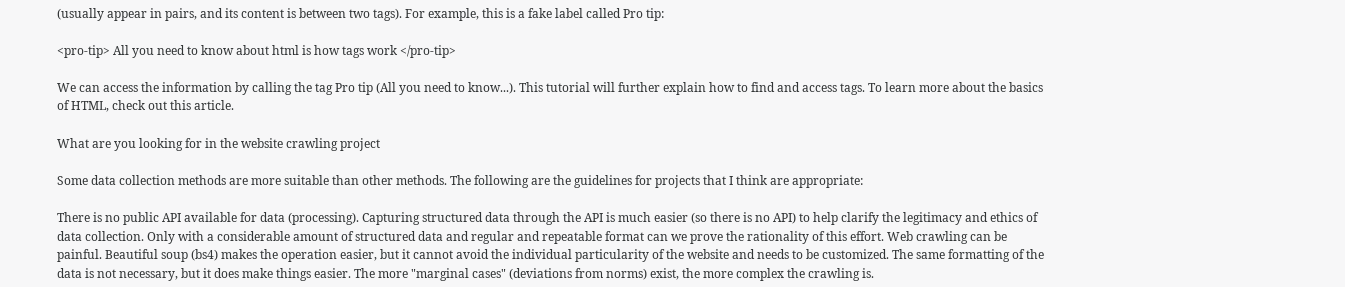(usually appear in pairs, and its content is between two tags). For example, this is a fake label called Pro tip:

<pro-tip> All you need to know about html is how tags work </pro-tip>

We can access the information by calling the tag Pro tip (All you need to know...). This tutorial will further explain how to find and access tags. To learn more about the basics of HTML, check out this article.

What are you looking for in the website crawling project

Some data collection methods are more suitable than other methods. The following are the guidelines for projects that I think are appropriate:

There is no public API available for data (processing). Capturing structured data through the API is much easier (so there is no API) to help clarify the legitimacy and ethics of data collection. Only with a considerable amount of structured data and regular and repeatable format can we prove the rationality of this effort. Web crawling can be painful. Beautiful soup (bs4) makes the operation easier, but it cannot avoid the individual particularity of the website and needs to be customized. The same formatting of the data is not necessary, but it does make things easier. The more "marginal cases" (deviations from norms) exist, the more complex the crawling is.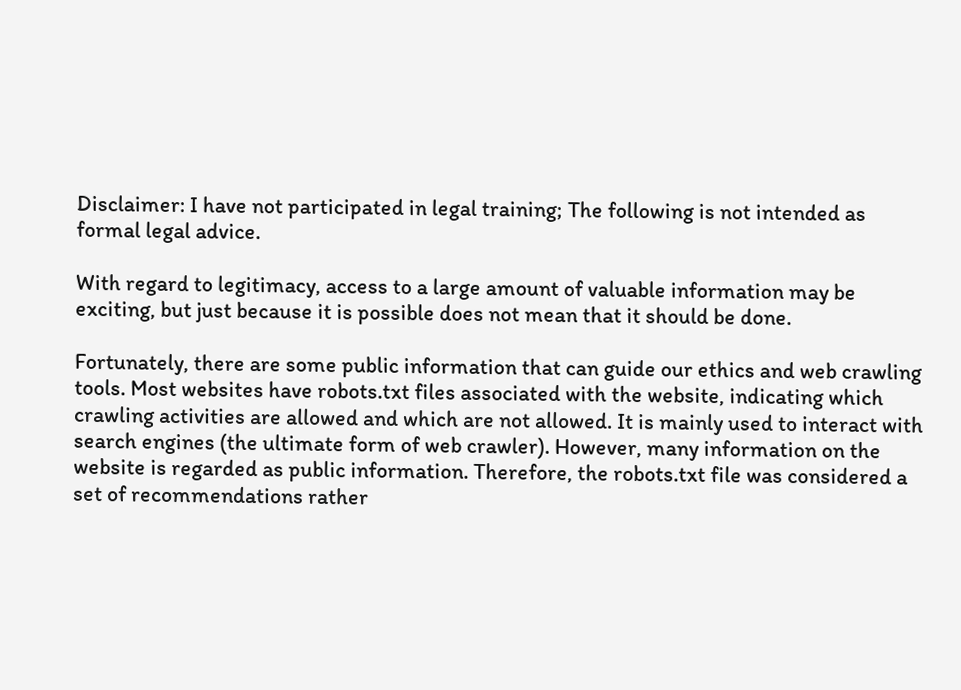Disclaimer: I have not participated in legal training; The following is not intended as formal legal advice.

With regard to legitimacy, access to a large amount of valuable information may be exciting, but just because it is possible does not mean that it should be done.

Fortunately, there are some public information that can guide our ethics and web crawling tools. Most websites have robots.txt files associated with the website, indicating which crawling activities are allowed and which are not allowed. It is mainly used to interact with search engines (the ultimate form of web crawler). However, many information on the website is regarded as public information. Therefore, the robots.txt file was considered a set of recommendations rather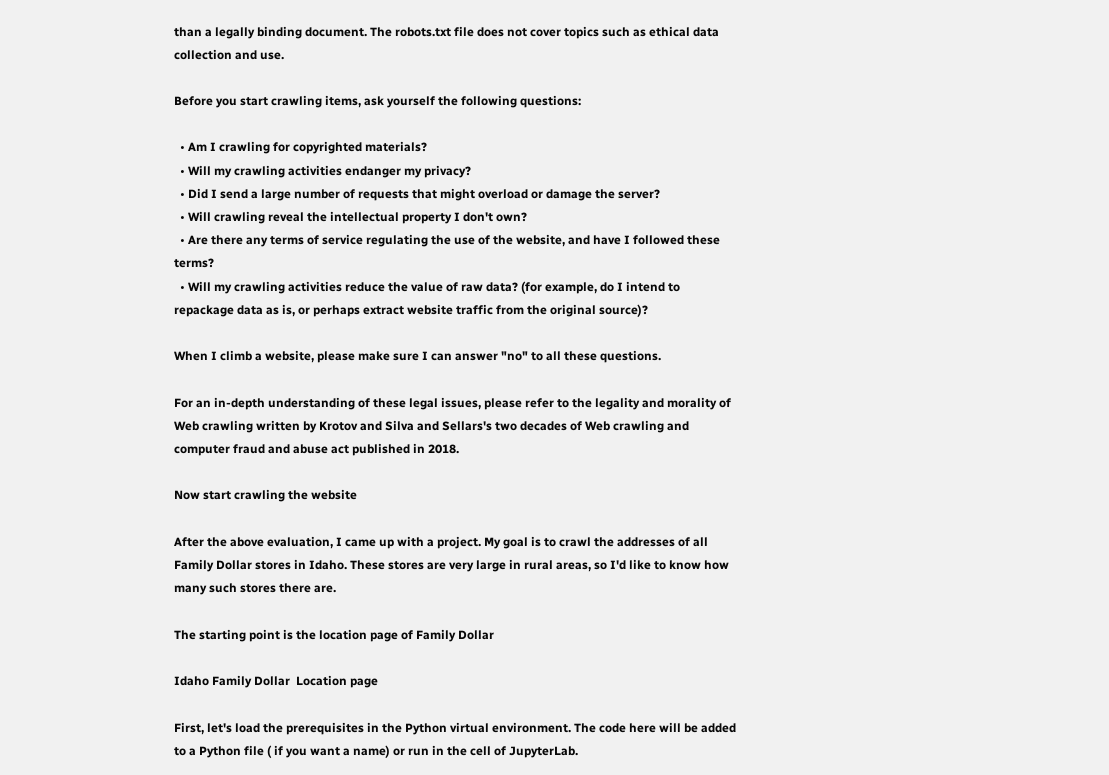than a legally binding document. The robots.txt file does not cover topics such as ethical data collection and use.

Before you start crawling items, ask yourself the following questions:

  • Am I crawling for copyrighted materials?
  • Will my crawling activities endanger my privacy?
  • Did I send a large number of requests that might overload or damage the server?
  • Will crawling reveal the intellectual property I don't own?
  • Are there any terms of service regulating the use of the website, and have I followed these terms?
  • Will my crawling activities reduce the value of raw data? (for example, do I intend to repackage data as is, or perhaps extract website traffic from the original source)?

When I climb a website, please make sure I can answer "no" to all these questions.

For an in-depth understanding of these legal issues, please refer to the legality and morality of Web crawling written by Krotov and Silva and Sellars's two decades of Web crawling and computer fraud and abuse act published in 2018.

Now start crawling the website

After the above evaluation, I came up with a project. My goal is to crawl the addresses of all Family Dollar stores in Idaho. These stores are very large in rural areas, so I'd like to know how many such stores there are.

The starting point is the location page of Family Dollar

Idaho Family Dollar  Location page

First, let's load the prerequisites in the Python virtual environment. The code here will be added to a Python file ( if you want a name) or run in the cell of JupyterLab.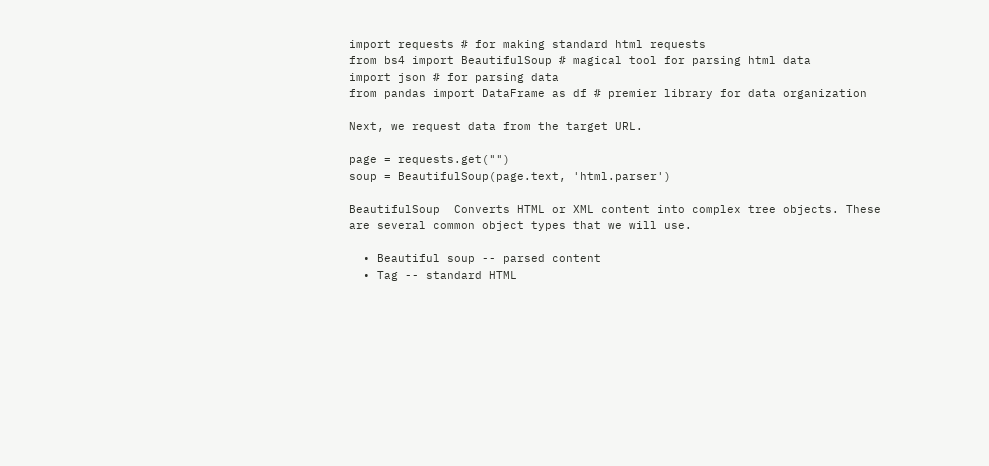import requests # for making standard html requests
from bs4 import BeautifulSoup # magical tool for parsing html data
import json # for parsing data
from pandas import DataFrame as df # premier library for data organization

Next, we request data from the target URL.

page = requests.get("")
soup = BeautifulSoup(page.text, 'html.parser')

BeautifulSoup  Converts HTML or XML content into complex tree objects. These are several common object types that we will use.

  • Beautiful soup -- parsed content
  • Tag -- standard HTML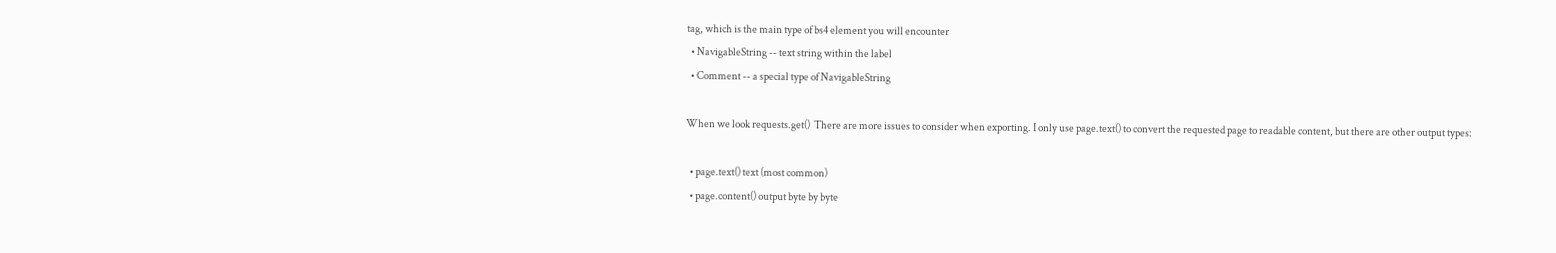tag, which is the main type of bs4 element you will encounter
  • NavigableString -- text string within the label
  • Comment -- a special type of NavigableString

When we look requests.get()  There are more issues to consider when exporting. I only use page.text() to convert the requested page to readable content, but there are other output types:

  • page.text() text (most common)
  • page.content() output byte by byte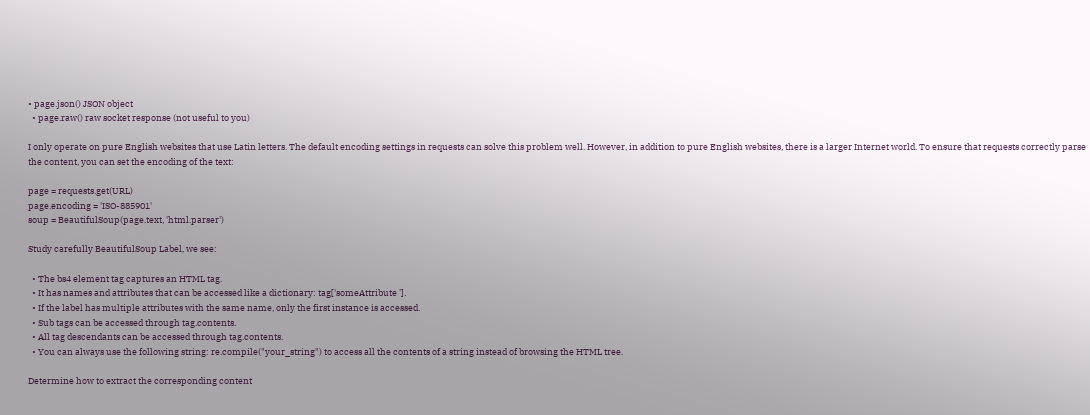• page.json() JSON object
  • page.raw() raw socket response (not useful to you)

I only operate on pure English websites that use Latin letters. The default encoding settings in requests can solve this problem well. However, in addition to pure English websites, there is a larger Internet world. To ensure that requests correctly parse the content, you can set the encoding of the text:

page = requests.get(URL)
page.encoding = 'ISO-885901'
soup = BeautifulSoup(page.text, 'html.parser')

Study carefully BeautifulSoup Label, we see:

  • The bs4 element tag captures an HTML tag.
  • It has names and attributes that can be accessed like a dictionary: tag['someAttribute '].
  • If the label has multiple attributes with the same name, only the first instance is accessed.
  • Sub tags can be accessed through tag.contents.
  • All tag descendants can be accessed through tag.contents.
  • You can always use the following string: re.compile("your_string") to access all the contents of a string instead of browsing the HTML tree.

Determine how to extract the corresponding content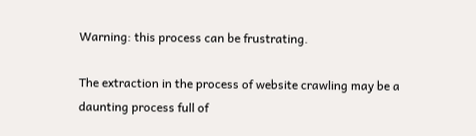Warning: this process can be frustrating.

The extraction in the process of website crawling may be a daunting process full of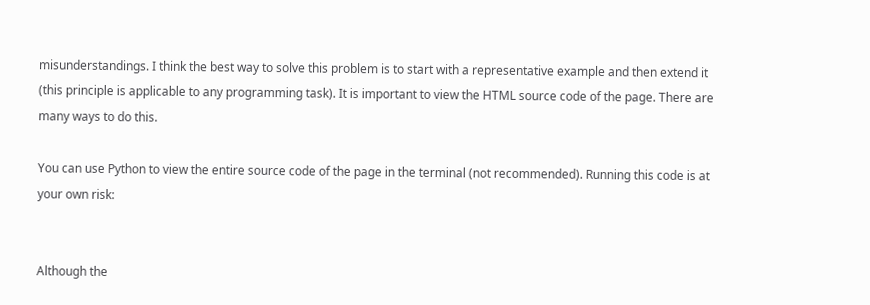misunderstandings. I think the best way to solve this problem is to start with a representative example and then extend it (this principle is applicable to any programming task). It is important to view the HTML source code of the page. There are many ways to do this.

You can use Python to view the entire source code of the page in the terminal (not recommended). Running this code is at your own risk:


Although the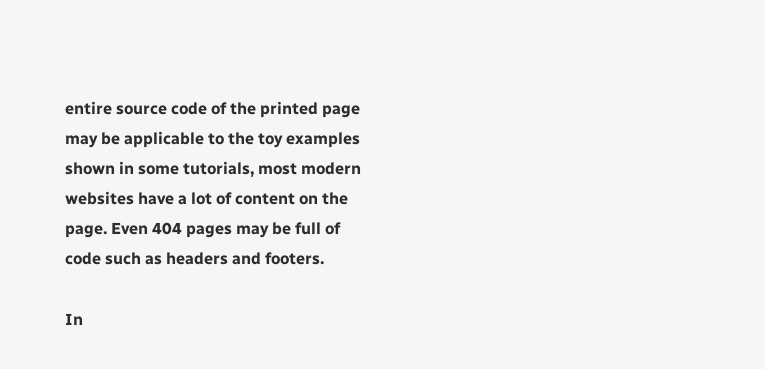entire source code of the printed page may be applicable to the toy examples shown in some tutorials, most modern websites have a lot of content on the page. Even 404 pages may be full of code such as headers and footers.

In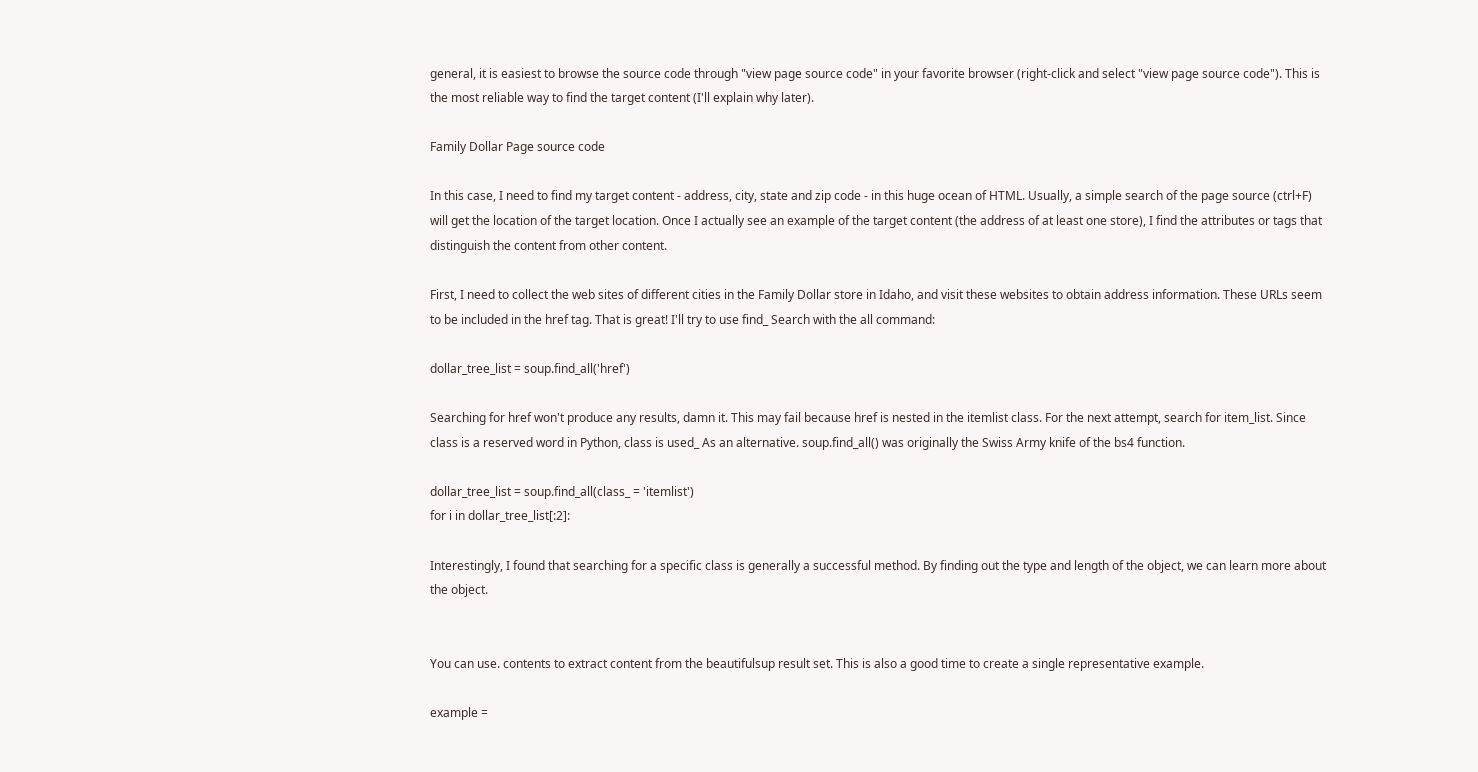general, it is easiest to browse the source code through "view page source code" in your favorite browser (right-click and select "view page source code"). This is the most reliable way to find the target content (I'll explain why later).

Family Dollar Page source code

In this case, I need to find my target content - address, city, state and zip code - in this huge ocean of HTML. Usually, a simple search of the page source (ctrl+F) will get the location of the target location. Once I actually see an example of the target content (the address of at least one store), I find the attributes or tags that distinguish the content from other content.

First, I need to collect the web sites of different cities in the Family Dollar store in Idaho, and visit these websites to obtain address information. These URLs seem to be included in the href tag. That is great! I'll try to use find_ Search with the all command:

dollar_tree_list = soup.find_all('href')

Searching for href won't produce any results, damn it. This may fail because href is nested in the itemlist class. For the next attempt, search for item_list. Since class is a reserved word in Python, class is used_ As an alternative. soup.find_all() was originally the Swiss Army knife of the bs4 function.

dollar_tree_list = soup.find_all(class_ = 'itemlist')
for i in dollar_tree_list[:2]:

Interestingly, I found that searching for a specific class is generally a successful method. By finding out the type and length of the object, we can learn more about the object.


You can use. contents to extract content from the beautifulsup result set. This is also a good time to create a single representative example.

example =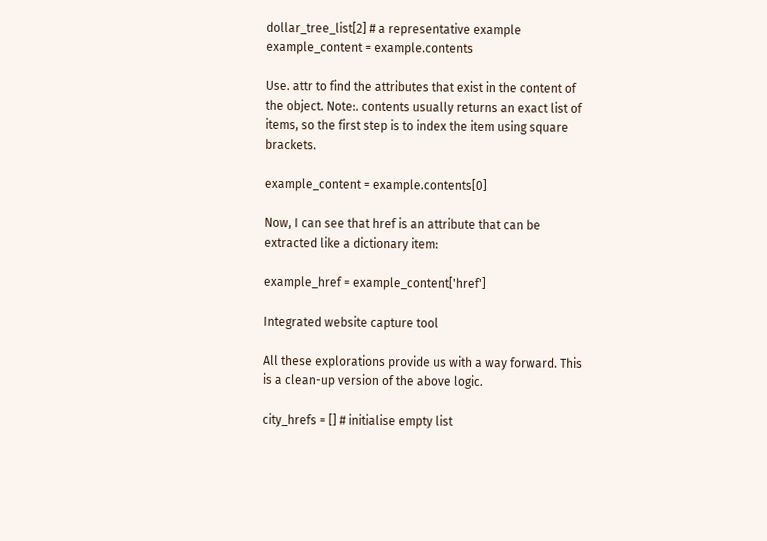dollar_tree_list[2] # a representative example
example_content = example.contents

Use. attr to find the attributes that exist in the content of the object. Note:. contents usually returns an exact list of items, so the first step is to index the item using square brackets.

example_content = example.contents[0]

Now, I can see that href is an attribute that can be extracted like a dictionary item:

example_href = example_content['href']

Integrated website capture tool

All these explorations provide us with a way forward. This is a clean-up version of the above logic.

city_hrefs = [] # initialise empty list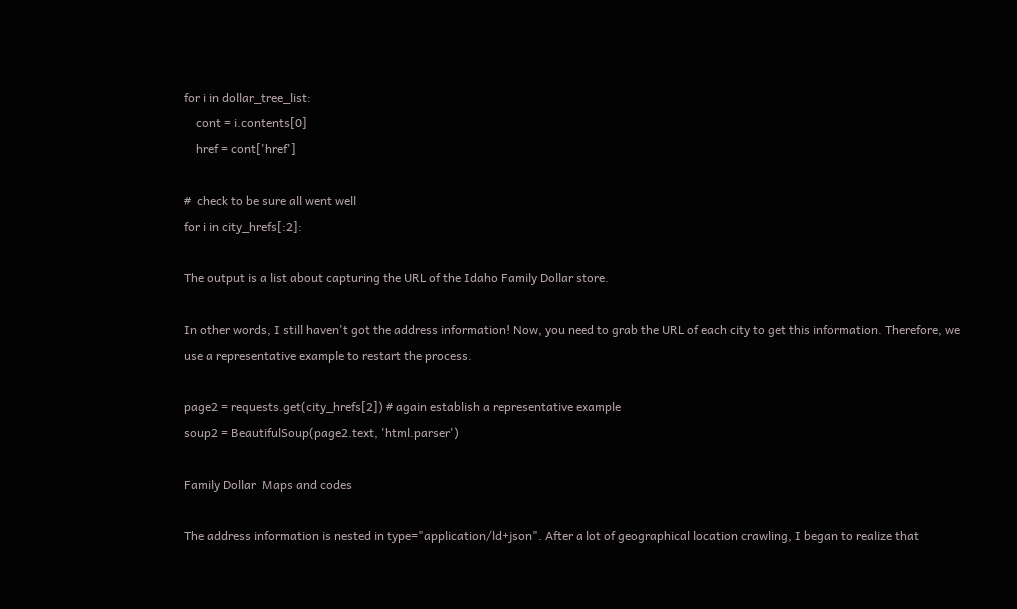for i in dollar_tree_list:
    cont = i.contents[0]
    href = cont['href']

#  check to be sure all went well
for i in city_hrefs[:2]:

The output is a list about capturing the URL of the Idaho Family Dollar store.

In other words, I still haven't got the address information! Now, you need to grab the URL of each city to get this information. Therefore, we use a representative example to restart the process.

page2 = requests.get(city_hrefs[2]) # again establish a representative example
soup2 = BeautifulSoup(page2.text, 'html.parser')

Family Dollar  Maps and codes

The address information is nested in type="application/ld+json". After a lot of geographical location crawling, I began to realize that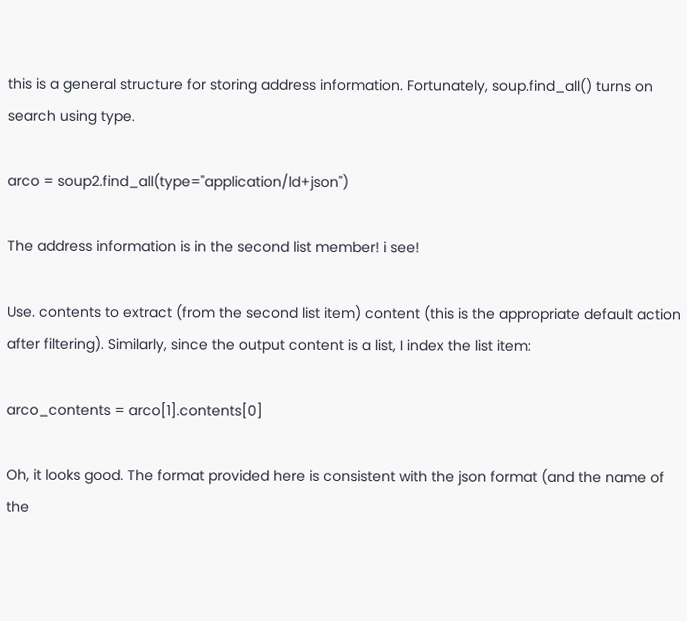this is a general structure for storing address information. Fortunately, soup.find_all() turns on search using type.

arco = soup2.find_all(type="application/ld+json")

The address information is in the second list member! i see!

Use. contents to extract (from the second list item) content (this is the appropriate default action after filtering). Similarly, since the output content is a list, I index the list item:

arco_contents = arco[1].contents[0]

Oh, it looks good. The format provided here is consistent with the json format (and the name of the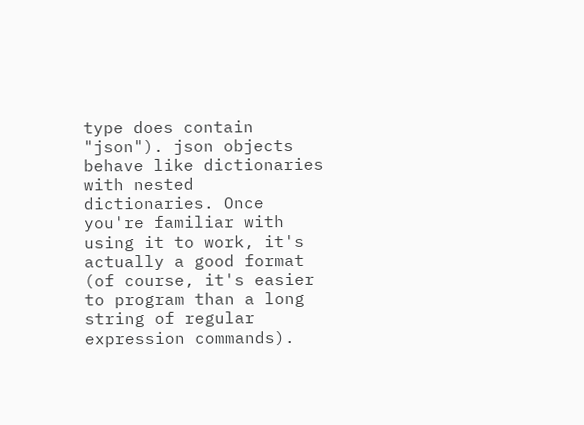type does contain "json"). json objects behave like dictionaries with nested dictionaries. Once you're familiar with using it to work, it's actually a good format (of course, it's easier to program than a long string of regular expression commands).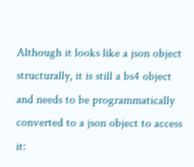Although it looks like a json object structurally, it is still a bs4 object and needs to be programmatically converted to a json object to access it: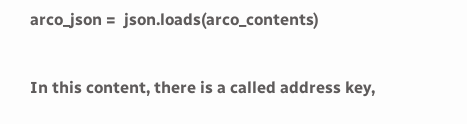arco_json =  json.loads(arco_contents)

In this content, there is a called address key,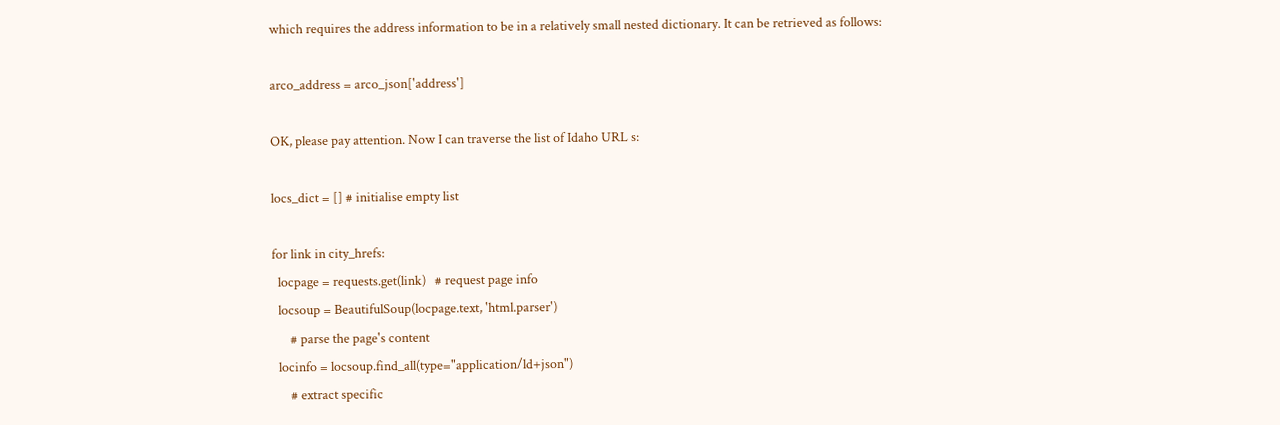which requires the address information to be in a relatively small nested dictionary. It can be retrieved as follows:

arco_address = arco_json['address']

OK, please pay attention. Now I can traverse the list of Idaho URL s:

locs_dict = [] # initialise empty list

for link in city_hrefs:
  locpage = requests.get(link)   # request page info
  locsoup = BeautifulSoup(locpage.text, 'html.parser')
      # parse the page's content
  locinfo = locsoup.find_all(type="application/ld+json")
      # extract specific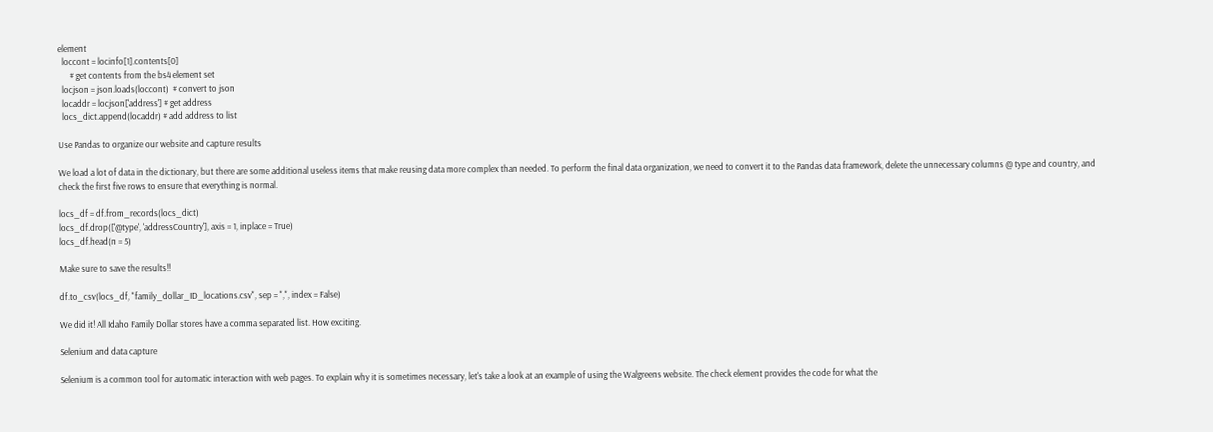element
  loccont = locinfo[1].contents[0]
      # get contents from the bs4 element set
  locjson = json.loads(loccont)  # convert to json
  locaddr = locjson['address'] # get address
  locs_dict.append(locaddr) # add address to list

Use Pandas to organize our website and capture results

We load a lot of data in the dictionary, but there are some additional useless items that make reusing data more complex than needed. To perform the final data organization, we need to convert it to the Pandas data framework, delete the unnecessary columns @ type and country, and check the first five rows to ensure that everything is normal.

locs_df = df.from_records(locs_dict)
locs_df.drop(['@type', 'addressCountry'], axis = 1, inplace = True)
locs_df.head(n = 5)

Make sure to save the results!!

df.to_csv(locs_df, "family_dollar_ID_locations.csv", sep = ",", index = False)

We did it! All Idaho Family Dollar stores have a comma separated list. How exciting.

Selenium and data capture

Selenium is a common tool for automatic interaction with web pages. To explain why it is sometimes necessary, let's take a look at an example of using the Walgreens website. The check element provides the code for what the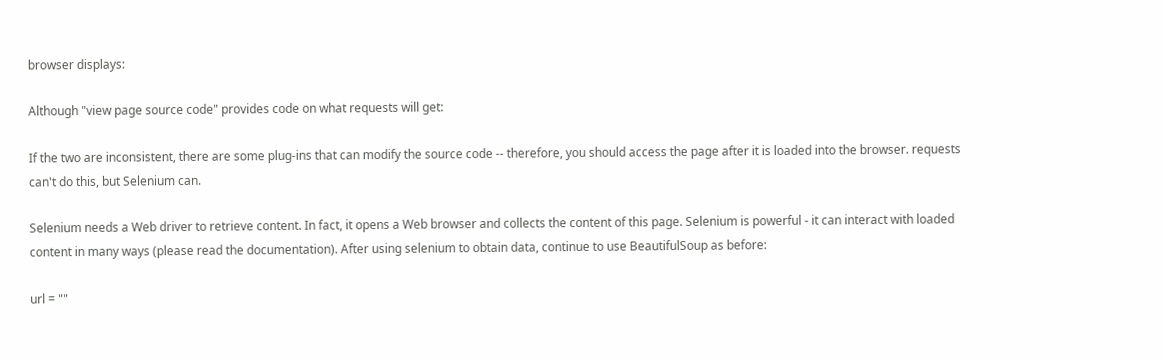browser displays:

Although "view page source code" provides code on what requests will get:

If the two are inconsistent, there are some plug-ins that can modify the source code -- therefore, you should access the page after it is loaded into the browser. requests can't do this, but Selenium can.

Selenium needs a Web driver to retrieve content. In fact, it opens a Web browser and collects the content of this page. Selenium is powerful - it can interact with loaded content in many ways (please read the documentation). After using selenium to obtain data, continue to use BeautifulSoup as before:

url = ""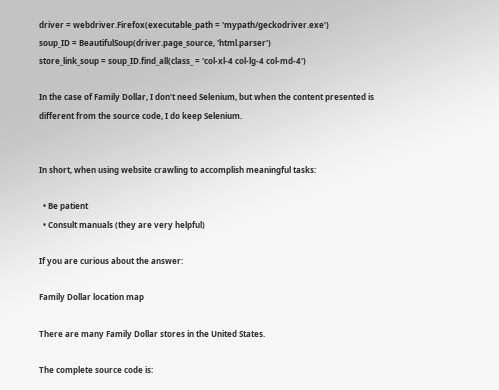driver = webdriver.Firefox(executable_path = 'mypath/geckodriver.exe')
soup_ID = BeautifulSoup(driver.page_source, 'html.parser')
store_link_soup = soup_ID.find_all(class_ = 'col-xl-4 col-lg-4 col-md-4')

In the case of Family Dollar, I don't need Selenium, but when the content presented is different from the source code, I do keep Selenium.


In short, when using website crawling to accomplish meaningful tasks:

  • Be patient
  • Consult manuals (they are very helpful)

If you are curious about the answer:

Family Dollar location map

There are many Family Dollar stores in the United States.

The complete source code is: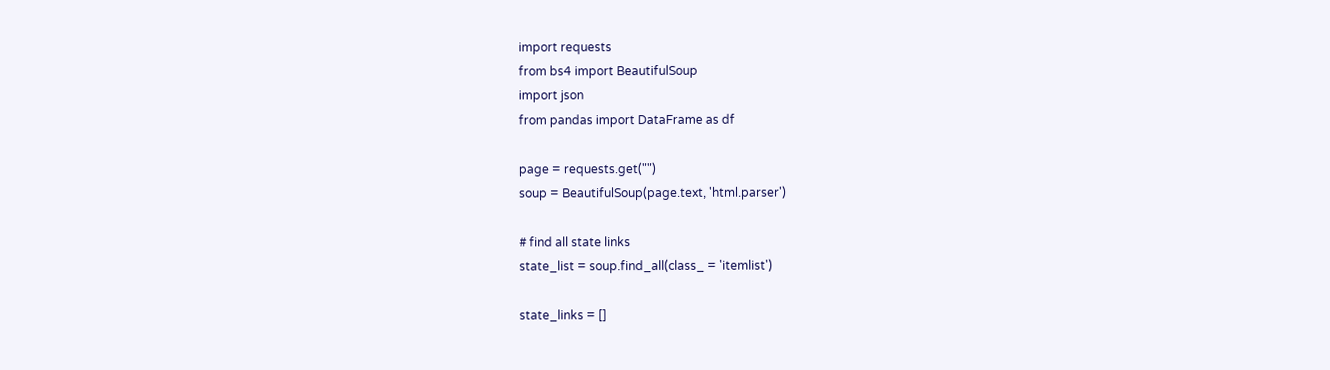import requests
from bs4 import BeautifulSoup
import json
from pandas import DataFrame as df

page = requests.get("")
soup = BeautifulSoup(page.text, 'html.parser')

# find all state links
state_list = soup.find_all(class_ = 'itemlist')

state_links = []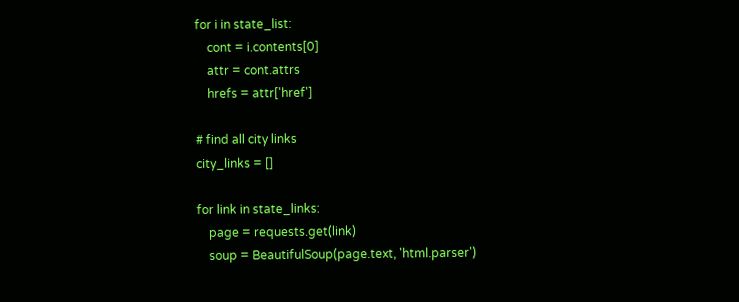for i in state_list:
    cont = i.contents[0]
    attr = cont.attrs
    hrefs = attr['href']

# find all city links
city_links = []

for link in state_links:
    page = requests.get(link)
    soup = BeautifulSoup(page.text, 'html.parser')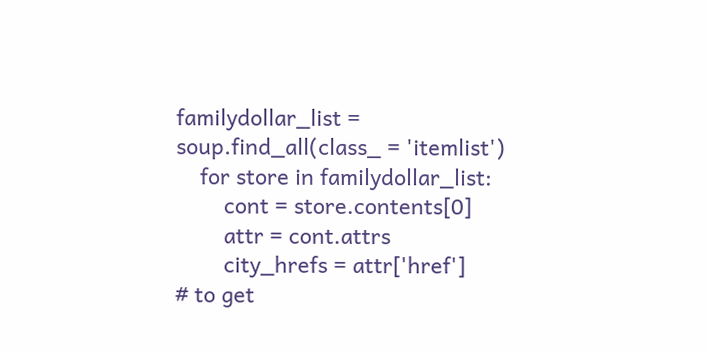familydollar_list = soup.find_all(class_ = 'itemlist')
    for store in familydollar_list:
        cont = store.contents[0]
        attr = cont.attrs
        city_hrefs = attr['href']
# to get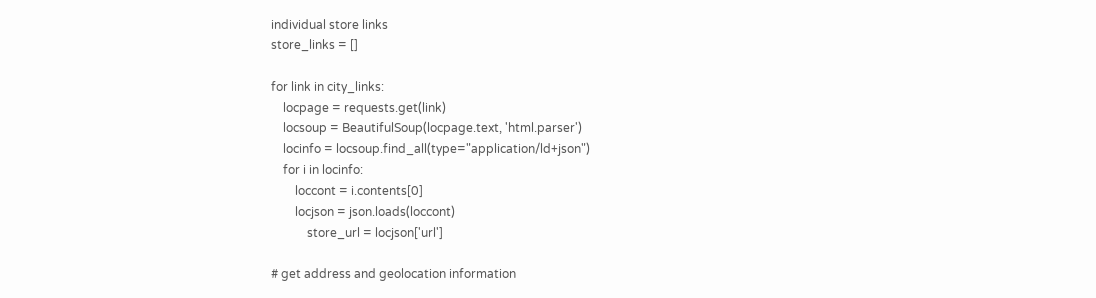individual store links
store_links = []

for link in city_links:
    locpage = requests.get(link)
    locsoup = BeautifulSoup(locpage.text, 'html.parser')
    locinfo = locsoup.find_all(type="application/ld+json")
    for i in locinfo:
        loccont = i.contents[0]
        locjson = json.loads(loccont)
            store_url = locjson['url']

# get address and geolocation information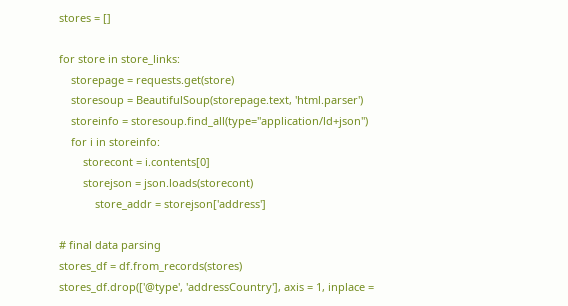stores = []

for store in store_links:
    storepage = requests.get(store)
    storesoup = BeautifulSoup(storepage.text, 'html.parser')
    storeinfo = storesoup.find_all(type="application/ld+json")
    for i in storeinfo:
        storecont = i.contents[0]
        storejson = json.loads(storecont)
            store_addr = storejson['address']

# final data parsing
stores_df = df.from_records(stores)
stores_df.drop(['@type', 'addressCountry'], axis = 1, inplace =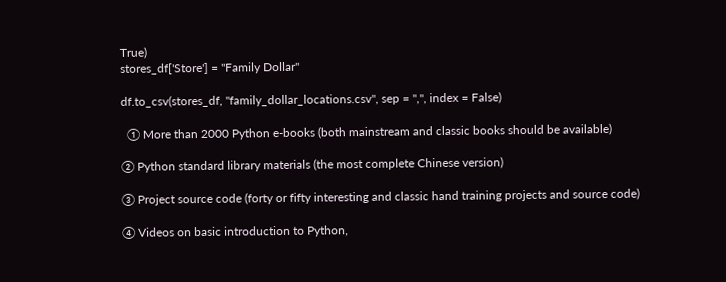True)
stores_df['Store'] = "Family Dollar"

df.to_csv(stores_df, "family_dollar_locations.csv", sep = ",", index = False)

  ① More than 2000 Python e-books (both mainstream and classic books should be available)

② Python standard library materials (the most complete Chinese version)

③ Project source code (forty or fifty interesting and classic hand training projects and source code)

④ Videos on basic introduction to Python,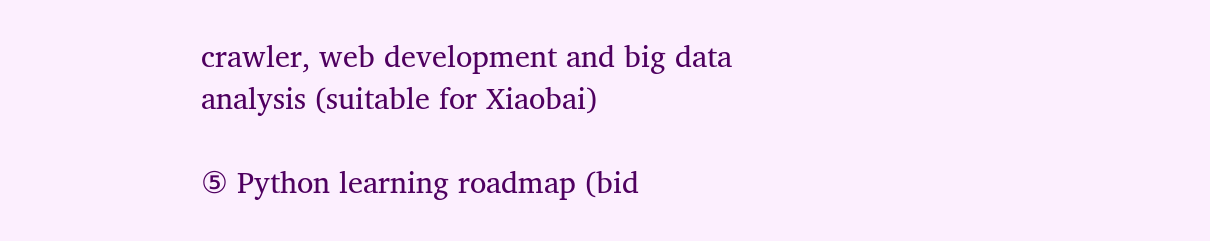crawler, web development and big data analysis (suitable for Xiaobai)

⑤ Python learning roadmap (bid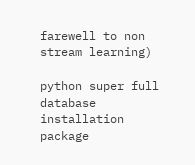farewell to non stream learning)

python super full database installation package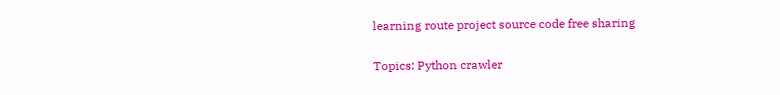learning route project source code free sharing

Topics: Python crawler